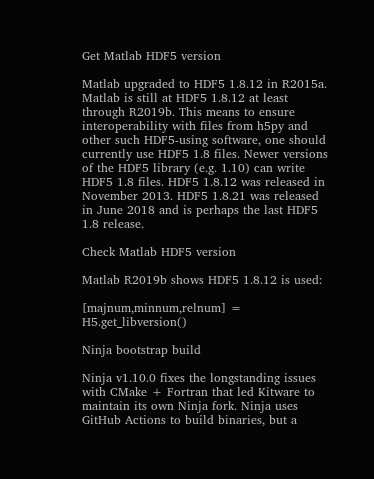Get Matlab HDF5 version

Matlab upgraded to HDF5 1.8.12 in R2015a. Matlab is still at HDF5 1.8.12 at least through R2019b. This means to ensure interoperability with files from h5py and other such HDF5-using software, one should currently use HDF5 1.8 files. Newer versions of the HDF5 library (e.g. 1.10) can write HDF5 1.8 files. HDF5 1.8.12 was released in November 2013. HDF5 1.8.21 was released in June 2018 and is perhaps the last HDF5 1.8 release.

Check Matlab HDF5 version

Matlab R2019b shows HDF5 1.8.12 is used:

[majnum,minnum,relnum] = H5.get_libversion()

Ninja bootstrap build

Ninja v1.10.0 fixes the longstanding issues with CMake + Fortran that led Kitware to maintain its own Ninja fork. Ninja uses GitHub Actions to build binaries, but a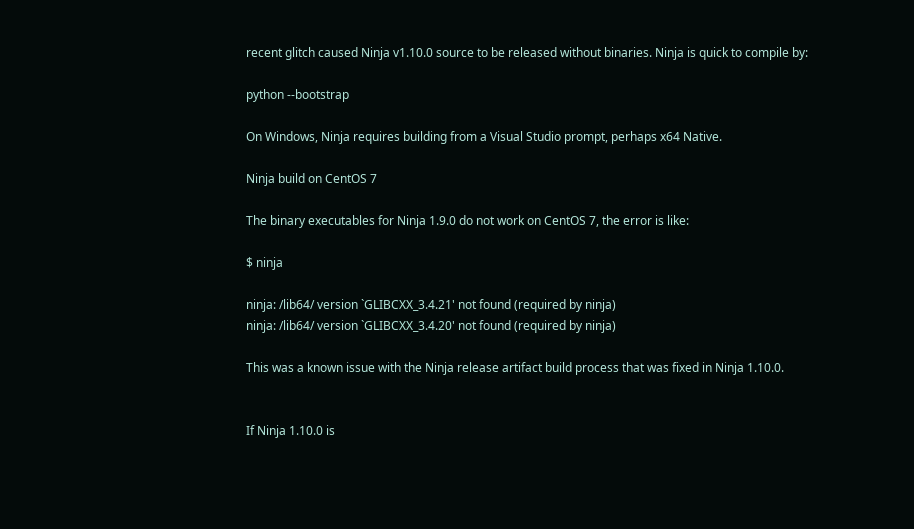recent glitch caused Ninja v1.10.0 source to be released without binaries. Ninja is quick to compile by:

python --bootstrap

On Windows, Ninja requires building from a Visual Studio prompt, perhaps x64 Native.

Ninja build on CentOS 7

The binary executables for Ninja 1.9.0 do not work on CentOS 7, the error is like:

$ ninja

ninja: /lib64/ version `GLIBCXX_3.4.21' not found (required by ninja)
ninja: /lib64/ version `GLIBCXX_3.4.20' not found (required by ninja)

This was a known issue with the Ninja release artifact build process that was fixed in Ninja 1.10.0.


If Ninja 1.10.0 is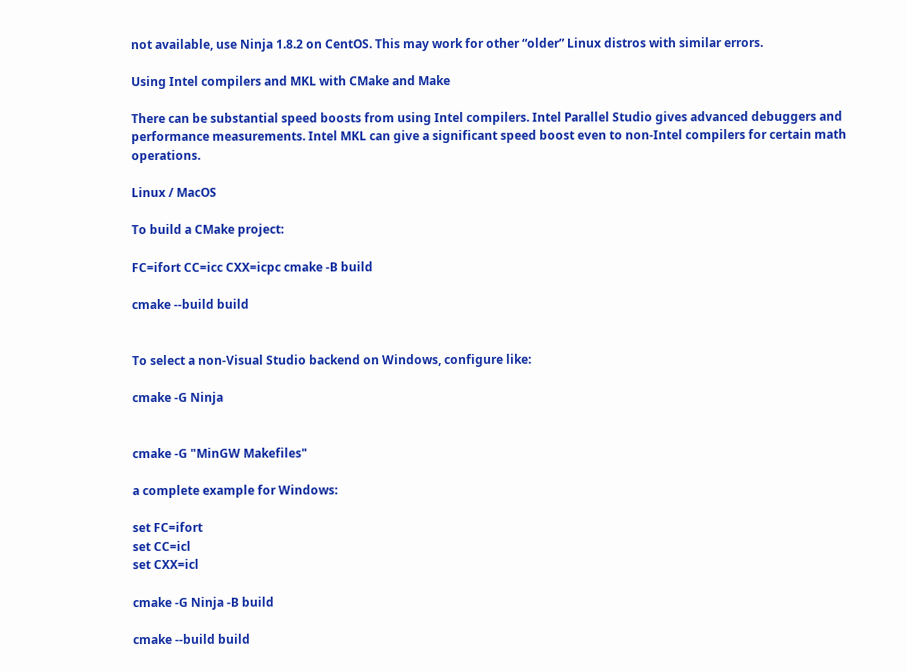not available, use Ninja 1.8.2 on CentOS. This may work for other “older” Linux distros with similar errors.

Using Intel compilers and MKL with CMake and Make

There can be substantial speed boosts from using Intel compilers. Intel Parallel Studio gives advanced debuggers and performance measurements. Intel MKL can give a significant speed boost even to non-Intel compilers for certain math operations.

Linux / MacOS

To build a CMake project:

FC=ifort CC=icc CXX=icpc cmake -B build

cmake --build build


To select a non-Visual Studio backend on Windows, configure like:

cmake -G Ninja


cmake -G "MinGW Makefiles"

a complete example for Windows:

set FC=ifort
set CC=icl
set CXX=icl

cmake -G Ninja -B build

cmake --build build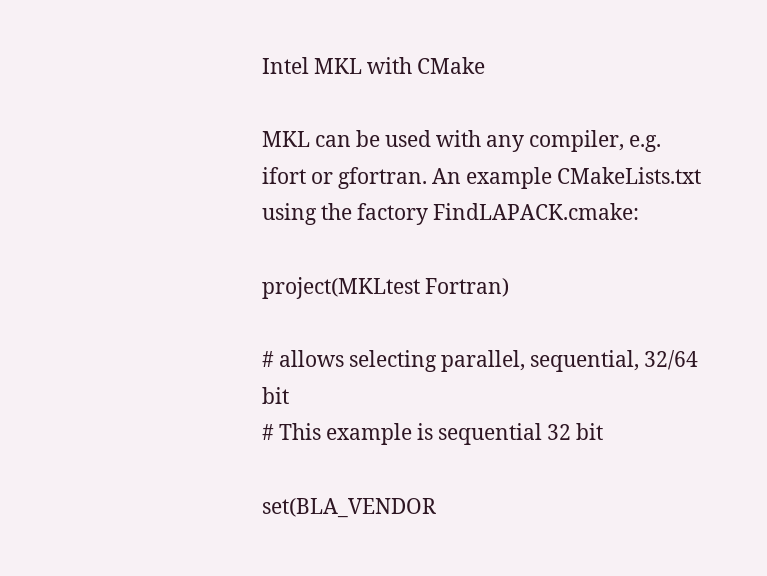Intel MKL with CMake

MKL can be used with any compiler, e.g. ifort or gfortran. An example CMakeLists.txt using the factory FindLAPACK.cmake:

project(MKLtest Fortran)

# allows selecting parallel, sequential, 32/64 bit
# This example is sequential 32 bit

set(BLA_VENDOR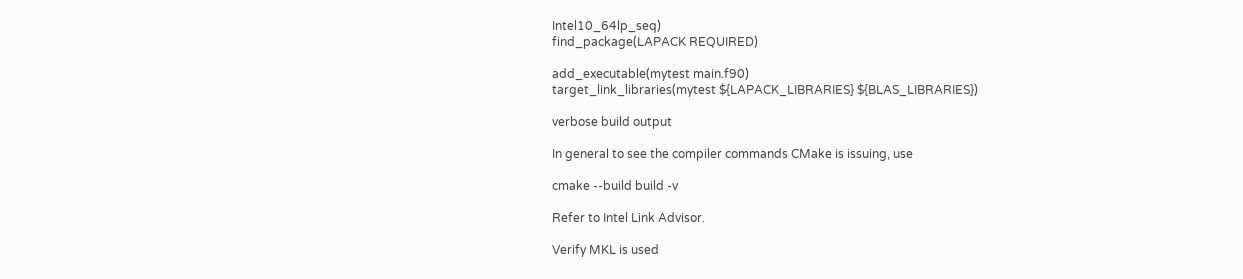Intel10_64lp_seq)
find_package(LAPACK REQUIRED)

add_executable(mytest main.f90)
target_link_libraries(mytest ${LAPACK_LIBRARIES} ${BLAS_LIBRARIES})

verbose build output

In general to see the compiler commands CMake is issuing, use

cmake --build build -v

Refer to Intel Link Advisor.

Verify MKL is used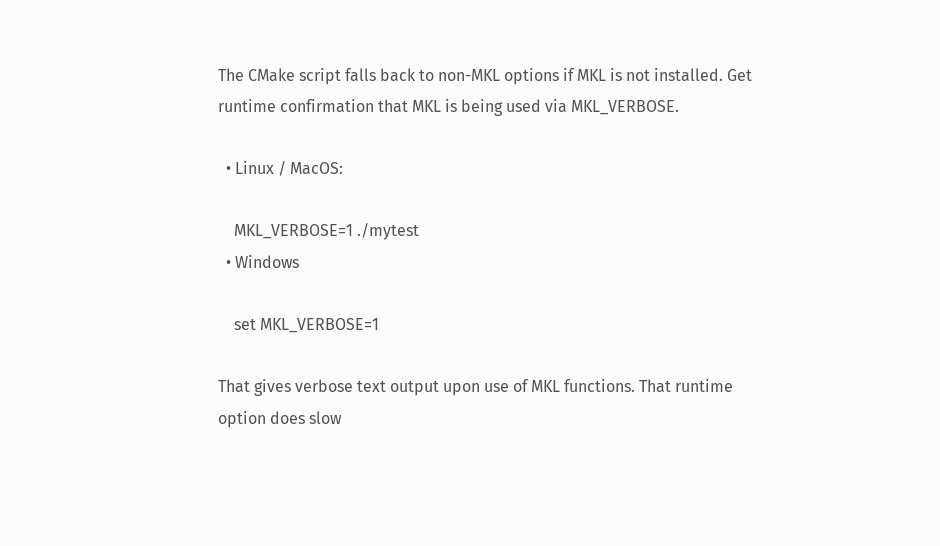The CMake script falls back to non-MKL options if MKL is not installed. Get runtime confirmation that MKL is being used via MKL_VERBOSE.

  • Linux / MacOS:

    MKL_VERBOSE=1 ./mytest
  • Windows

    set MKL_VERBOSE=1

That gives verbose text output upon use of MKL functions. That runtime option does slow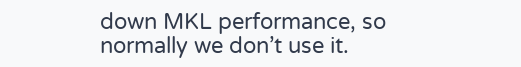down MKL performance, so normally we don’t use it.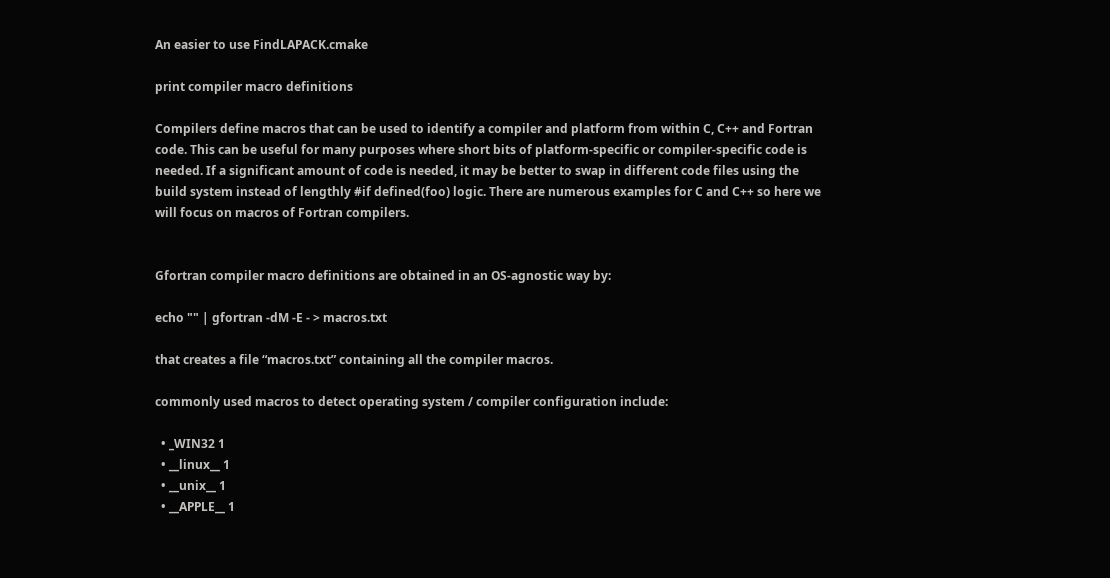An easier to use FindLAPACK.cmake

print compiler macro definitions

Compilers define macros that can be used to identify a compiler and platform from within C, C++ and Fortran code. This can be useful for many purposes where short bits of platform-specific or compiler-specific code is needed. If a significant amount of code is needed, it may be better to swap in different code files using the build system instead of lengthly #if defined(foo) logic. There are numerous examples for C and C++ so here we will focus on macros of Fortran compilers.


Gfortran compiler macro definitions are obtained in an OS-agnostic way by:

echo "" | gfortran -dM -E - > macros.txt

that creates a file “macros.txt” containing all the compiler macros.

commonly used macros to detect operating system / compiler configuration include:

  • _WIN32 1
  • __linux__ 1
  • __unix__ 1
  • __APPLE__ 1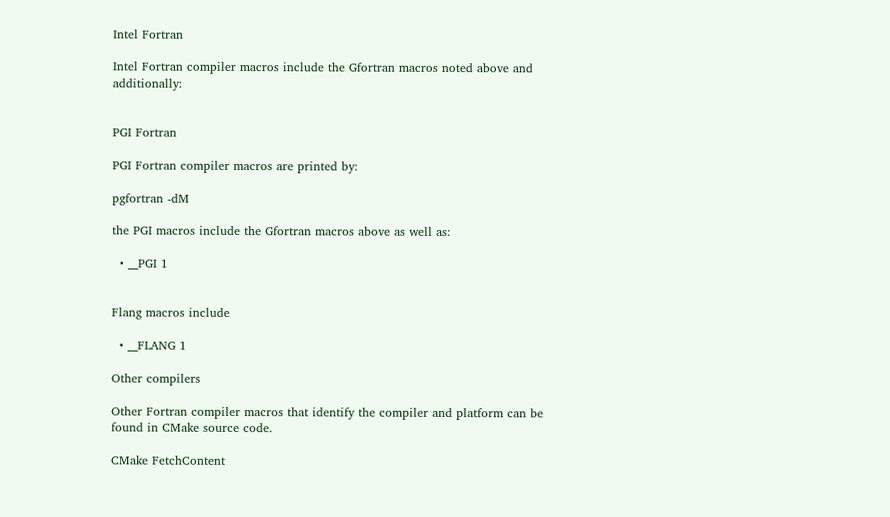Intel Fortran

Intel Fortran compiler macros include the Gfortran macros noted above and additionally:


PGI Fortran

PGI Fortran compiler macros are printed by:

pgfortran -dM

the PGI macros include the Gfortran macros above as well as:

  • __PGI 1


Flang macros include

  • __FLANG 1

Other compilers

Other Fortran compiler macros that identify the compiler and platform can be found in CMake source code.

CMake FetchContent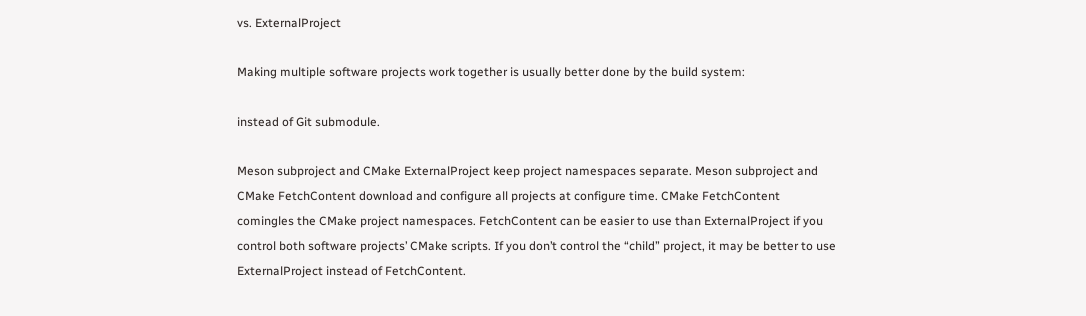vs. ExternalProject

Making multiple software projects work together is usually better done by the build system:

instead of Git submodule.

Meson subproject and CMake ExternalProject keep project namespaces separate. Meson subproject and CMake FetchContent download and configure all projects at configure time. CMake FetchContent comingles the CMake project namespaces. FetchContent can be easier to use than ExternalProject if you control both software projects’ CMake scripts. If you don’t control the “child” project, it may be better to use ExternalProject instead of FetchContent.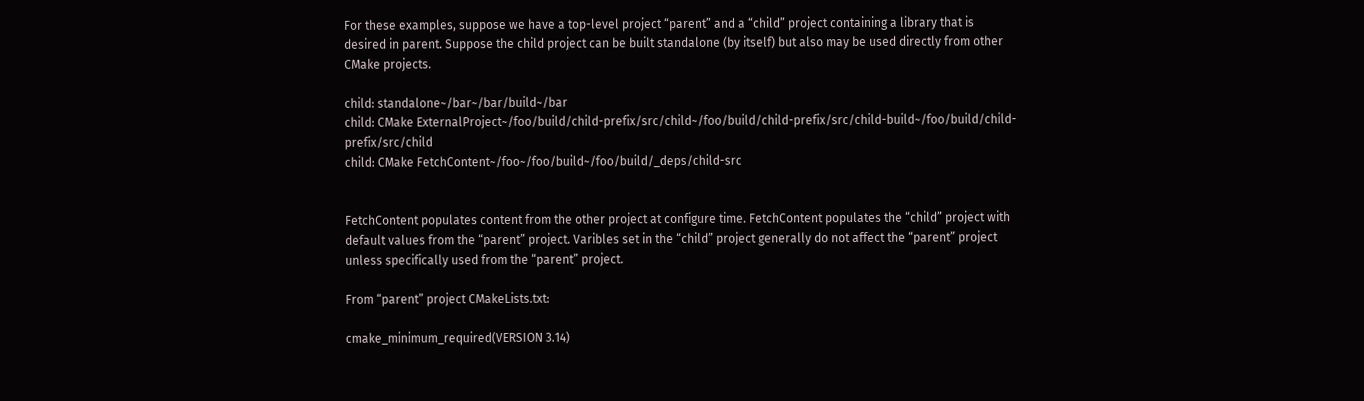For these examples, suppose we have a top-level project “parent” and a “child” project containing a library that is desired in parent. Suppose the child project can be built standalone (by itself) but also may be used directly from other CMake projects.

child: standalone~/bar~/bar/build~/bar
child: CMake ExternalProject~/foo/build/child-prefix/src/child~/foo/build/child-prefix/src/child-build~/foo/build/child-prefix/src/child
child: CMake FetchContent~/foo~/foo/build~/foo/build/_deps/child-src


FetchContent populates content from the other project at configure time. FetchContent populates the “child” project with default values from the “parent” project. Varibles set in the “child” project generally do not affect the “parent” project unless specifically used from the “parent” project.

From “parent” project CMakeLists.txt:

cmake_minimum_required(VERSION 3.14)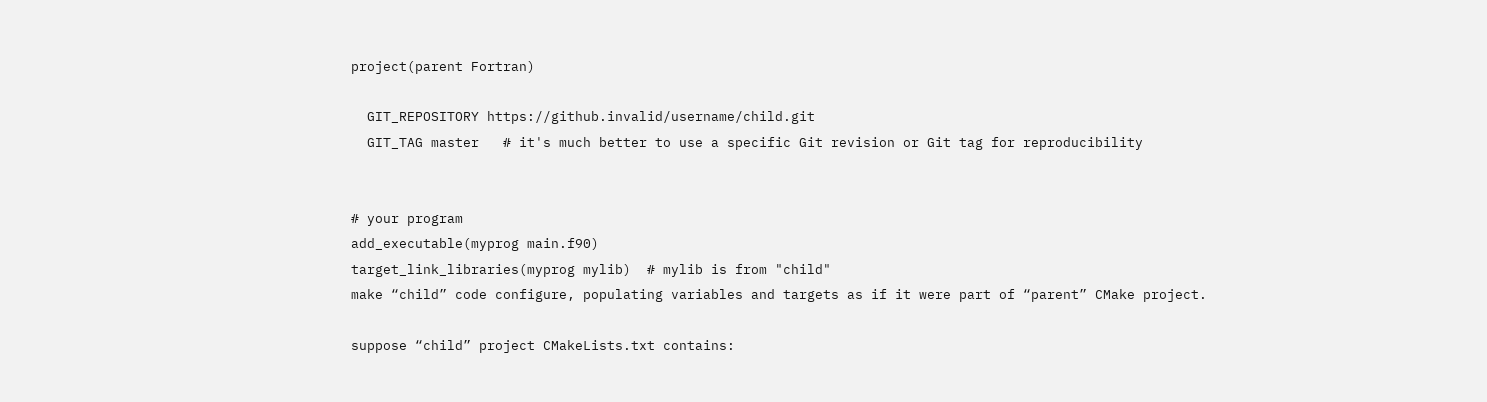project(parent Fortran)

  GIT_REPOSITORY https://github.invalid/username/child.git
  GIT_TAG master   # it's much better to use a specific Git revision or Git tag for reproducibility


# your program
add_executable(myprog main.f90)
target_link_libraries(myprog mylib)  # mylib is from "child"
make “child” code configure, populating variables and targets as if it were part of “parent” CMake project.

suppose “child” project CMakeLists.txt contains: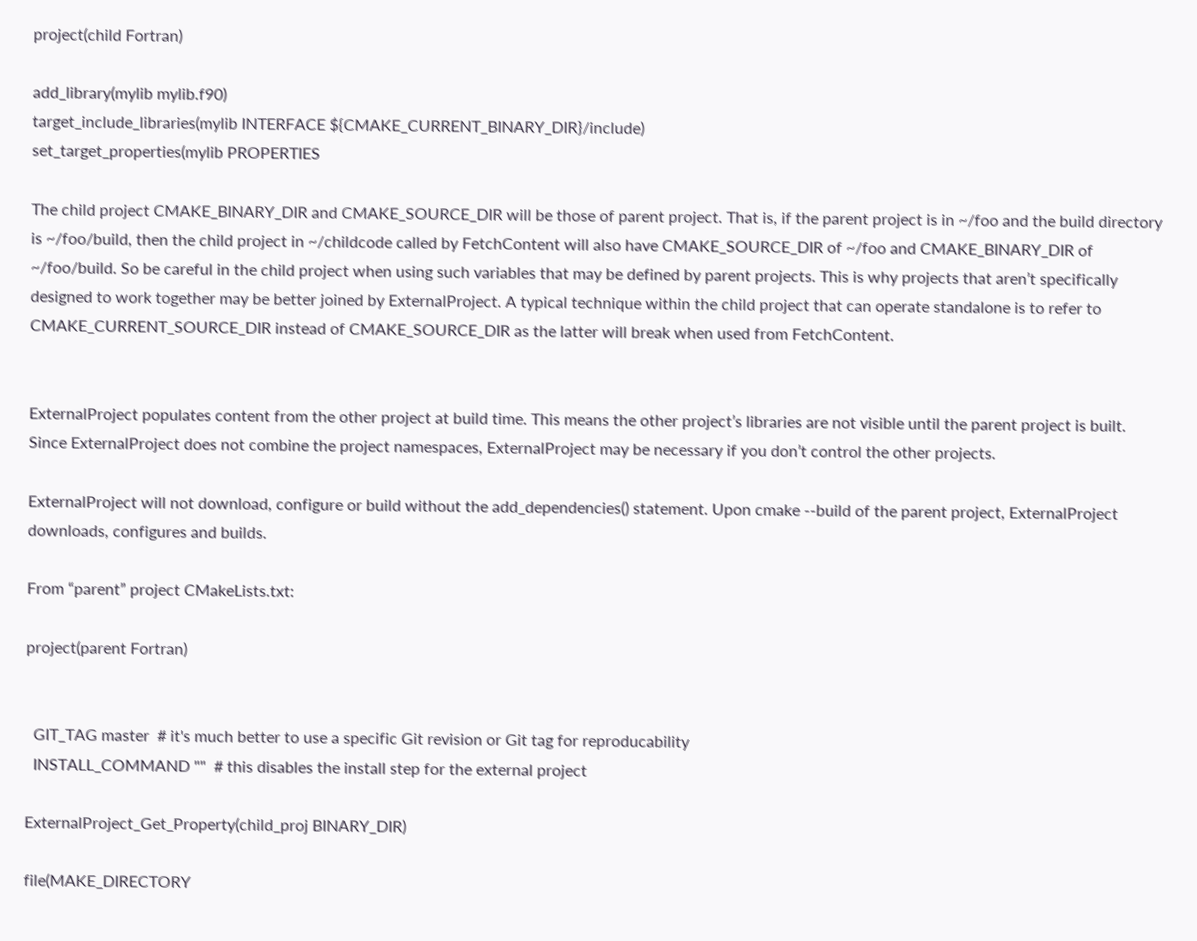project(child Fortran)

add_library(mylib mylib.f90)
target_include_libraries(mylib INTERFACE ${CMAKE_CURRENT_BINARY_DIR}/include)
set_target_properties(mylib PROPERTIES

The child project CMAKE_BINARY_DIR and CMAKE_SOURCE_DIR will be those of parent project. That is, if the parent project is in ~/foo and the build directory is ~/foo/build, then the child project in ~/childcode called by FetchContent will also have CMAKE_SOURCE_DIR of ~/foo and CMAKE_BINARY_DIR of ~/foo/build. So be careful in the child project when using such variables that may be defined by parent projects. This is why projects that aren’t specifically designed to work together may be better joined by ExternalProject. A typical technique within the child project that can operate standalone is to refer to CMAKE_CURRENT_SOURCE_DIR instead of CMAKE_SOURCE_DIR as the latter will break when used from FetchContent.


ExternalProject populates content from the other project at build time. This means the other project’s libraries are not visible until the parent project is built. Since ExternalProject does not combine the project namespaces, ExternalProject may be necessary if you don’t control the other projects.

ExternalProject will not download, configure or build without the add_dependencies() statement. Upon cmake --build of the parent project, ExternalProject downloads, configures and builds.

From “parent” project CMakeLists.txt:

project(parent Fortran)


  GIT_TAG master  # it's much better to use a specific Git revision or Git tag for reproducability
  INSTALL_COMMAND ""  # this disables the install step for the external project

ExternalProject_Get_Property(child_proj BINARY_DIR)

file(MAKE_DIRECTORY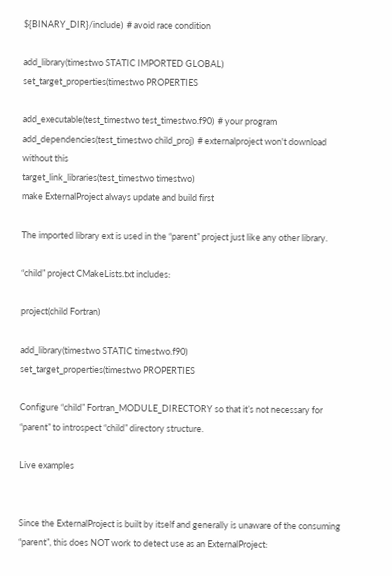${BINARY_DIR}/include)  # avoid race condition

add_library(timestwo STATIC IMPORTED GLOBAL)
set_target_properties(timestwo PROPERTIES

add_executable(test_timestwo test_timestwo.f90)  # your program
add_dependencies(test_timestwo child_proj)  # externalproject won't download without this
target_link_libraries(test_timestwo timestwo)
make ExternalProject always update and build first

The imported library ext is used in the “parent” project just like any other library.

“child” project CMakeLists.txt includes:

project(child Fortran)

add_library(timestwo STATIC timestwo.f90)
set_target_properties(timestwo PROPERTIES

Configure “child” Fortran_MODULE_DIRECTORY so that it’s not necessary for “parent” to introspect “child” directory structure.

Live examples


Since the ExternalProject is built by itself and generally is unaware of the consuming “parent”, this does NOT work to detect use as an ExternalProject: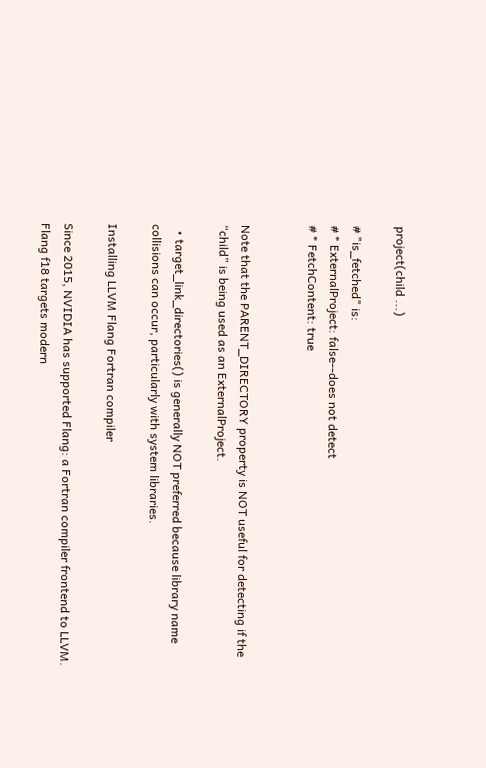project(child ...)

# "is_fetched" is:
# * ExternalProject: false--does not detect
# * FetchContent: true


Note that the PARENT_DIRECTORY property is NOT useful for detecting if the “child” is being used as an ExternalProject.

  • target_link_directories() is generally NOT preferred because library name collisions can occur, particularly with system libraries.

Installing LLVM Flang Fortran compiler

Since 2015, NVIDIA has supported Flang: a Fortran compiler frontend to LLVM. Flang f18 targets modern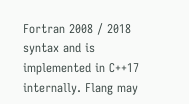Fortran 2008 / 2018 syntax and is implemented in C++17 internally. Flang may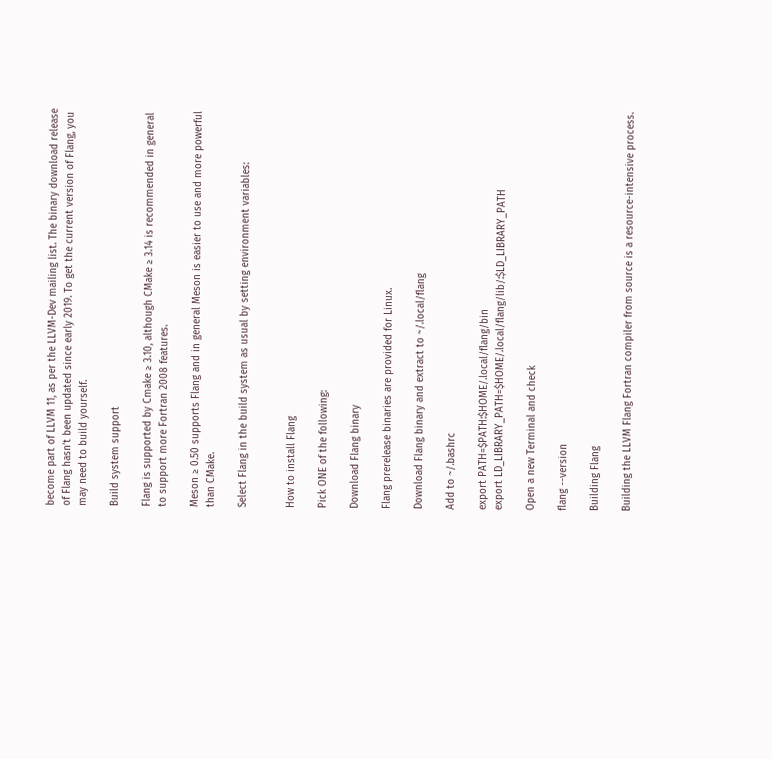become part of LLVM 11, as per the LLVM-Dev mailing list. The binary download release of Flang hasn’t been updated since early 2019. To get the current version of Flang, you may need to build yourself.

Build system support

Flang is supported by Cmake ≥ 3.10, although CMake ≥ 3.14 is recommended in general to support more Fortran 2008 features.

Meson ≥ 0.50 supports Flang and in general Meson is easier to use and more powerful than CMake.

Select Flang in the build system as usual by setting environment variables:


How to install Flang

Pick ONE of the following:

Download Flang binary

Flang prerelease binaries are provided for Linux.

Download Flang binary and extract to ~/.local/flang

Add to ~/.bashrc

export PATH=$PATH:$HOME/.local/flang/bin
export LD_LIBRARY_PATH=$HOME/.local/flang/lib/:$LD_LIBRARY_PATH

Open a new Terminal and check

flang --version

Building Flang

Building the LLVM Flang Fortran compiler from source is a resource-intensive process.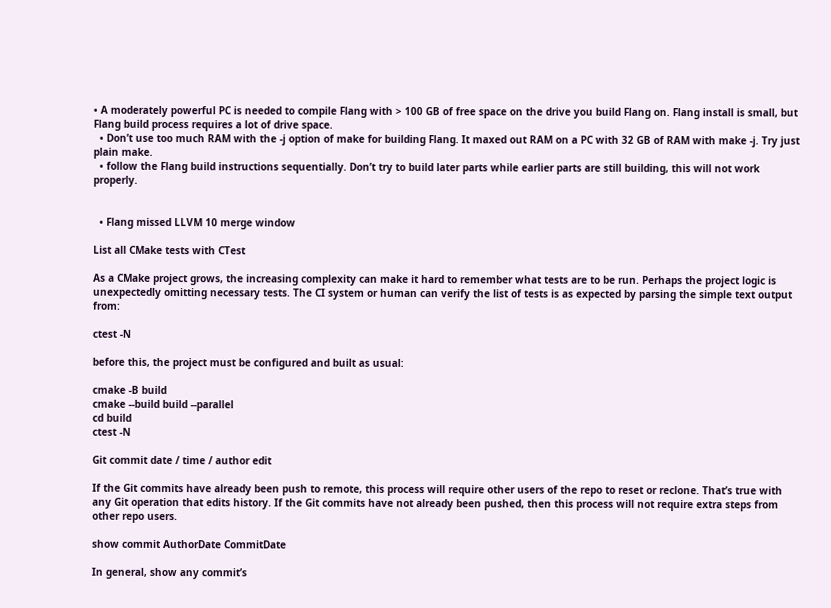• A moderately powerful PC is needed to compile Flang with > 100 GB of free space on the drive you build Flang on. Flang install is small, but Flang build process requires a lot of drive space.
  • Don’t use too much RAM with the -j option of make for building Flang. It maxed out RAM on a PC with 32 GB of RAM with make -j. Try just plain make.
  • follow the Flang build instructions sequentially. Don’t try to build later parts while earlier parts are still building, this will not work properly.


  • Flang missed LLVM 10 merge window

List all CMake tests with CTest

As a CMake project grows, the increasing complexity can make it hard to remember what tests are to be run. Perhaps the project logic is unexpectedly omitting necessary tests. The CI system or human can verify the list of tests is as expected by parsing the simple text output from:

ctest -N

before this, the project must be configured and built as usual:

cmake -B build
cmake --build build --parallel
cd build
ctest -N

Git commit date / time / author edit

If the Git commits have already been push to remote, this process will require other users of the repo to reset or reclone. That’s true with any Git operation that edits history. If the Git commits have not already been pushed, then this process will not require extra steps from other repo users.

show commit AuthorDate CommitDate

In general, show any commit’s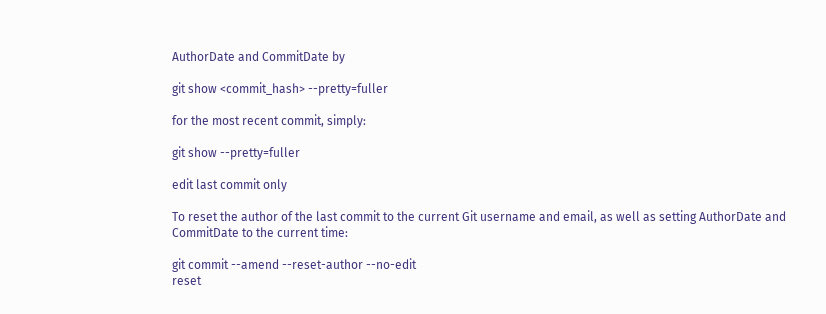AuthorDate and CommitDate by

git show <commit_hash> --pretty=fuller

for the most recent commit, simply:

git show --pretty=fuller

edit last commit only

To reset the author of the last commit to the current Git username and email, as well as setting AuthorDate and CommitDate to the current time:

git commit --amend --reset-author --no-edit
reset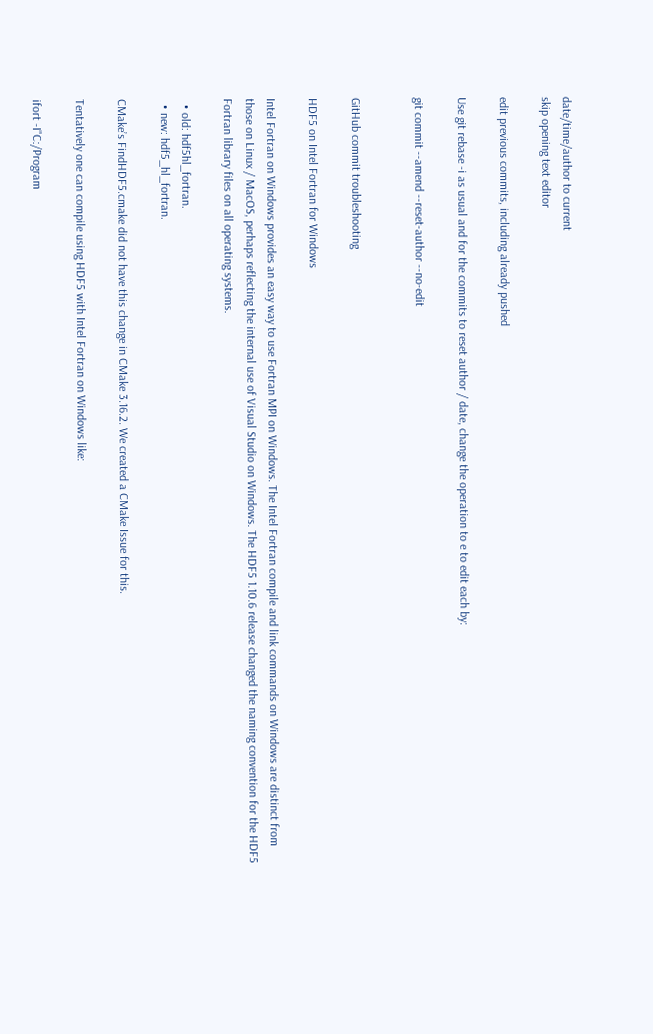date/time/author to current
skip opening text editor

edit previous commits, including already pushed

Use git rebase -i as usual and for the commits to reset author / date, change the operation to e to edit each by:

git commit --amend --reset-author --no-edit


GitHub commit troubleshooting

HDF5 on Intel Fortran for Windows

Intel Fortran on Windows provides an easy way to use Fortran MPI on Windows. The Intel Fortran compile and link commands on Windows are distinct from those on Linux / MacOS, perhaps reflecting the internal use of Visual Studio on Windows. The HDF5 1.10.6 release changed the naming convention for the HDF5 Fortran library files on all operating systems.

  • old: hdf5hl_fortran.
  • new: hdf5_hl_fortran.

CMake’s FindHDF5.cmake did not have this change in CMake 3.16.2. We created a CMake Issue for this.

Tentatively one can compile using HDF5 with Intel Fortran on Windows like:

ifort -I"C:/Program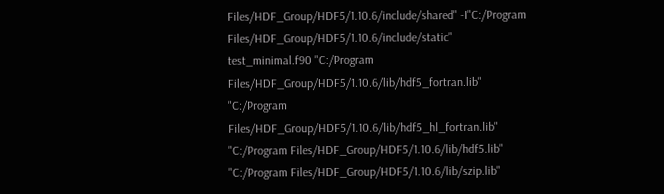Files/HDF_Group/HDF5/1.10.6/include/shared" -I"C:/Program Files/HDF_Group/HDF5/1.10.6/include/static" test_minimal.f90 "C:/Program Files/HDF_Group/HDF5/1.10.6/lib/hdf5_fortran.lib" "C:/Program Files/HDF_Group/HDF5/1.10.6/lib/hdf5_hl_fortran.lib" "C:/Program Files/HDF_Group/HDF5/1.10.6/lib/hdf5.lib" "C:/Program Files/HDF_Group/HDF5/1.10.6/lib/szip.lib"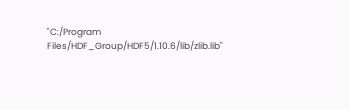"C:/Program Files/HDF_Group/HDF5/1.10.6/lib/zlib.lib"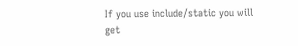If you use include/static you will get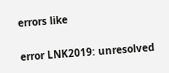errors like

error LNK2019: unresolved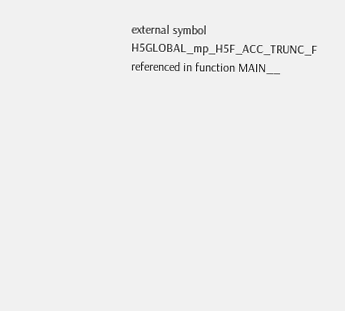external symbol H5GLOBAL_mp_H5F_ACC_TRUNC_F referenced in function MAIN__